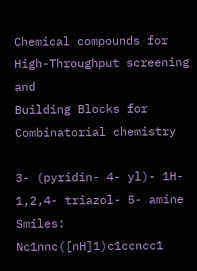Chemical compounds for High-Throughput screening and
Building Blocks for Combinatorial chemistry

3- (pyridin- 4- yl)- 1H- 1,2,4- triazol- 5- amine
Smiles: Nc1nnc([nH]1)c1ccncc1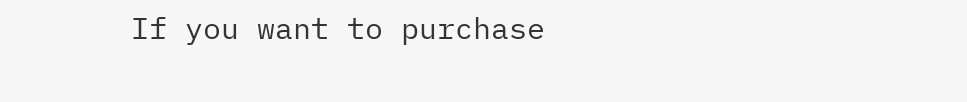If you want to purchase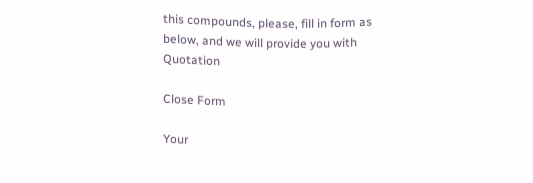this compounds, please, fill in form as below, and we will provide you with Quotation

Close Form

Your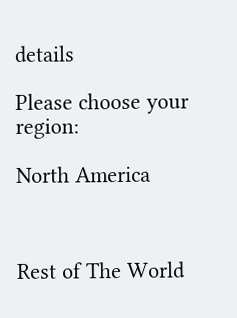details

Please choose your region:

North America



Rest of The World